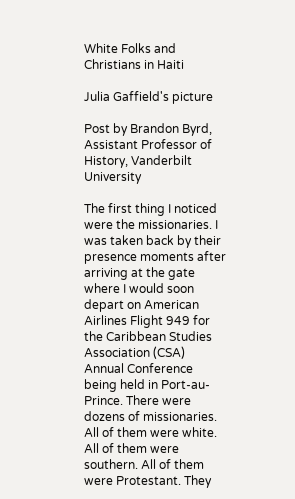White Folks and Christians in Haiti

Julia Gaffield's picture

Post by Brandon Byrd, Assistant Professor of History, Vanderbilt University

The first thing I noticed were the missionaries. I was taken back by their presence moments after arriving at the gate where I would soon depart on American Airlines Flight 949 for the Caribbean Studies Association (CSA) Annual Conference being held in Port-au-Prince. There were dozens of missionaries. All of them were white. All of them were southern. All of them were Protestant. They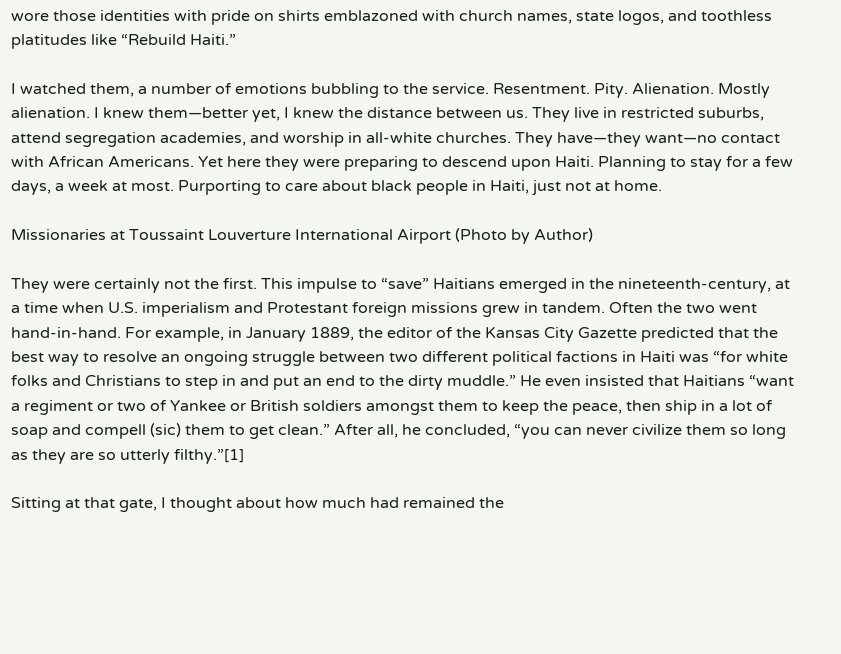wore those identities with pride on shirts emblazoned with church names, state logos, and toothless platitudes like “Rebuild Haiti.”

I watched them, a number of emotions bubbling to the service. Resentment. Pity. Alienation. Mostly alienation. I knew them—better yet, I knew the distance between us. They live in restricted suburbs, attend segregation academies, and worship in all-white churches. They have—they want—no contact with African Americans. Yet here they were preparing to descend upon Haiti. Planning to stay for a few days, a week at most. Purporting to care about black people in Haiti, just not at home.

Missionaries at Toussaint Louverture International Airport (Photo by Author)

They were certainly not the first. This impulse to “save” Haitians emerged in the nineteenth-century, at a time when U.S. imperialism and Protestant foreign missions grew in tandem. Often the two went hand-in-hand. For example, in January 1889, the editor of the Kansas City Gazette predicted that the best way to resolve an ongoing struggle between two different political factions in Haiti was “for white folks and Christians to step in and put an end to the dirty muddle.” He even insisted that Haitians “want a regiment or two of Yankee or British soldiers amongst them to keep the peace, then ship in a lot of soap and compell (sic) them to get clean.” After all, he concluded, “you can never civilize them so long as they are so utterly filthy.”[1]

Sitting at that gate, I thought about how much had remained the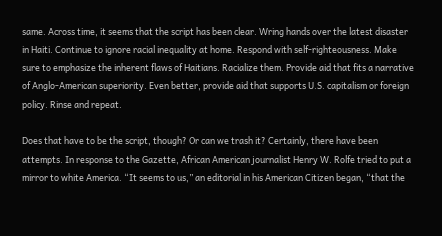same. Across time, it seems that the script has been clear. Wring hands over the latest disaster in Haiti. Continue to ignore racial inequality at home. Respond with self-righteousness. Make sure to emphasize the inherent flaws of Haitians. Racialize them. Provide aid that fits a narrative of Anglo-American superiority. Even better, provide aid that supports U.S. capitalism or foreign policy. Rinse and repeat.

Does that have to be the script, though? Or can we trash it? Certainly, there have been attempts. In response to the Gazette, African American journalist Henry W. Rolfe tried to put a mirror to white America. “It seems to us,” an editorial in his American Citizen began, “that the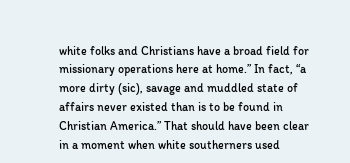white folks and Christians have a broad field for missionary operations here at home.” In fact, “a more dirty (sic), savage and muddled state of affairs never existed than is to be found in Christian America.” That should have been clear in a moment when white southerners used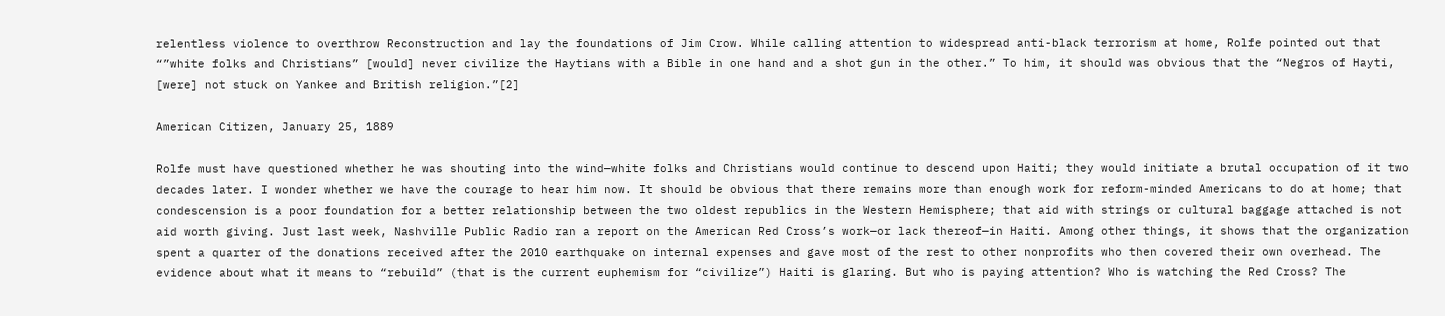relentless violence to overthrow Reconstruction and lay the foundations of Jim Crow. While calling attention to widespread anti-black terrorism at home, Rolfe pointed out that “”white folks and Christians” [would] never civilize the Haytians with a Bible in one hand and a shot gun in the other.” To him, it should was obvious that the “Negros of Hayti, [were] not stuck on Yankee and British religion.”[2]

American Citizen, January 25, 1889

Rolfe must have questioned whether he was shouting into the wind—white folks and Christians would continue to descend upon Haiti; they would initiate a brutal occupation of it two decades later. I wonder whether we have the courage to hear him now. It should be obvious that there remains more than enough work for reform-minded Americans to do at home; that condescension is a poor foundation for a better relationship between the two oldest republics in the Western Hemisphere; that aid with strings or cultural baggage attached is not aid worth giving. Just last week, Nashville Public Radio ran a report on the American Red Cross’s work—or lack thereof—in Haiti. Among other things, it shows that the organization spent a quarter of the donations received after the 2010 earthquake on internal expenses and gave most of the rest to other nonprofits who then covered their own overhead. The evidence about what it means to “rebuild” (that is the current euphemism for “civilize”) Haiti is glaring. But who is paying attention? Who is watching the Red Cross? The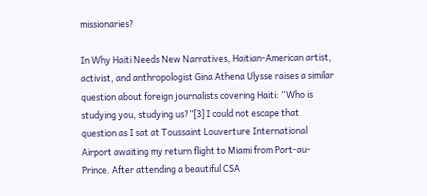missionaries?

In Why Haiti Needs New Narratives, Haitian-American artist, activist, and anthropologist Gina Athena Ulysse raises a similar question about foreign journalists covering Haiti: “Who is studying you, studying us?”[3] I could not escape that question as I sat at Toussaint Louverture International Airport awaiting my return flight to Miami from Port-au-Prince. After attending a beautiful CSA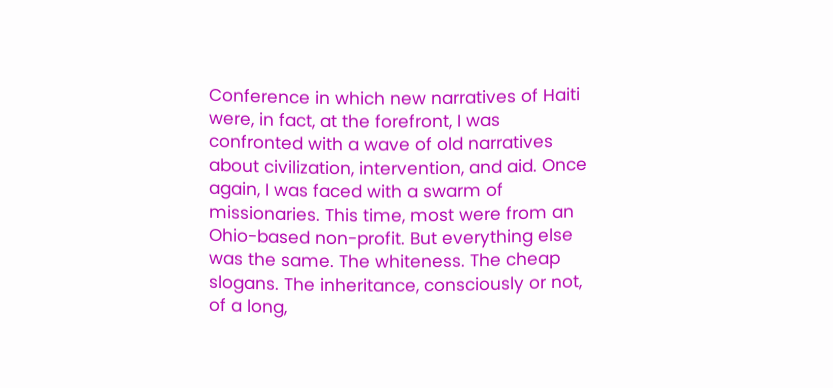Conference in which new narratives of Haiti were, in fact, at the forefront, I was confronted with a wave of old narratives about civilization, intervention, and aid. Once again, I was faced with a swarm of missionaries. This time, most were from an Ohio-based non-profit. But everything else was the same. The whiteness. The cheap slogans. The inheritance, consciously or not, of a long,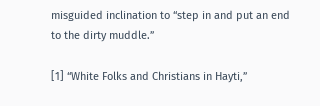misguided inclination to “step in and put an end to the dirty muddle.”

[1] “White Folks and Christians in Hayti,”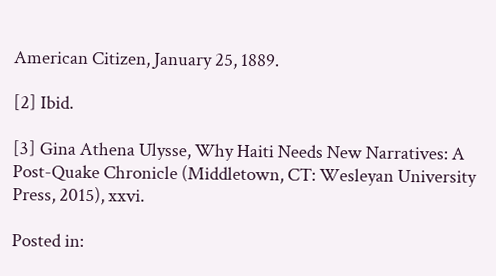American Citizen, January 25, 1889.

[2] Ibid.

[3] Gina Athena Ulysse, Why Haiti Needs New Narratives: A Post-Quake Chronicle (Middletown, CT: Wesleyan University Press, 2015), xxvi.

Posted in: